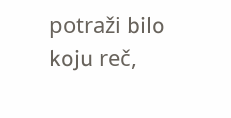potraži bilo koju reč,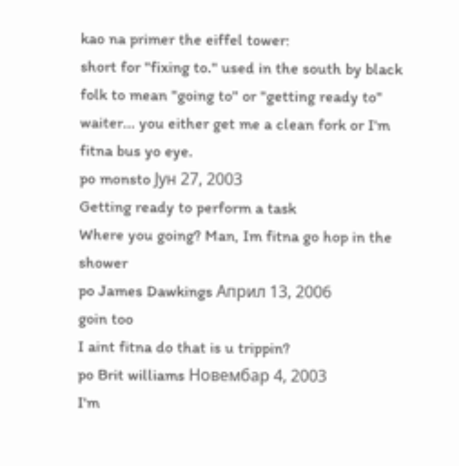kao na primer the eiffel tower:
short for "fixing to." used in the south by black folk to mean "going to" or "getting ready to"
waiter... you either get me a clean fork or I'm fitna bus yo eye.
po monsto Јун 27, 2003
Getting ready to perform a task
Where you going? Man, Im fitna go hop in the shower
po James Dawkings Април 13, 2006
goin too
I aint fitna do that is u trippin?
po Brit williams Новембар 4, 2003
I'm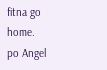fitna go home.
po Angel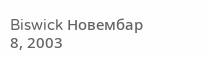Biswick Новембар 8, 2003